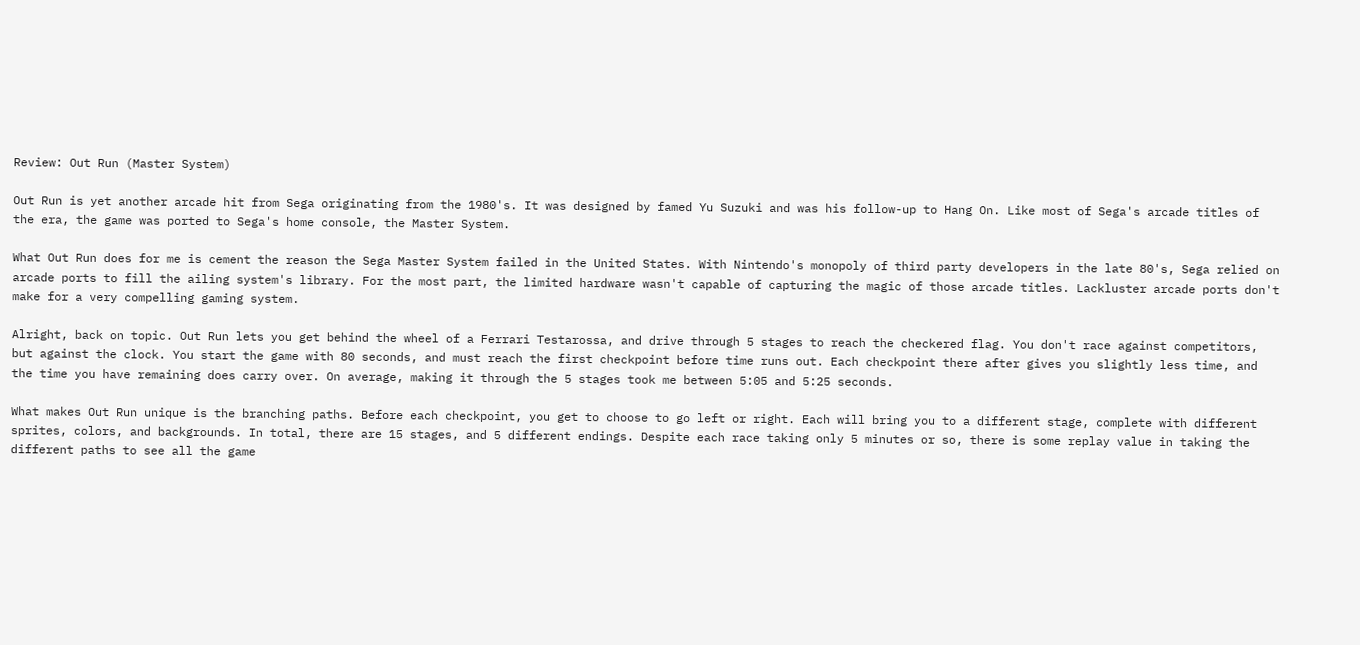Review: Out Run (Master System)

Out Run is yet another arcade hit from Sega originating from the 1980's. It was designed by famed Yu Suzuki and was his follow-up to Hang On. Like most of Sega's arcade titles of the era, the game was ported to Sega's home console, the Master System.

What Out Run does for me is cement the reason the Sega Master System failed in the United States. With Nintendo's monopoly of third party developers in the late 80's, Sega relied on arcade ports to fill the ailing system's library. For the most part, the limited hardware wasn't capable of capturing the magic of those arcade titles. Lackluster arcade ports don't make for a very compelling gaming system.

Alright, back on topic. Out Run lets you get behind the wheel of a Ferrari Testarossa, and drive through 5 stages to reach the checkered flag. You don't race against competitors, but against the clock. You start the game with 80 seconds, and must reach the first checkpoint before time runs out. Each checkpoint there after gives you slightly less time, and the time you have remaining does carry over. On average, making it through the 5 stages took me between 5:05 and 5:25 seconds.

What makes Out Run unique is the branching paths. Before each checkpoint, you get to choose to go left or right. Each will bring you to a different stage, complete with different sprites, colors, and backgrounds. In total, there are 15 stages, and 5 different endings. Despite each race taking only 5 minutes or so, there is some replay value in taking the different paths to see all the game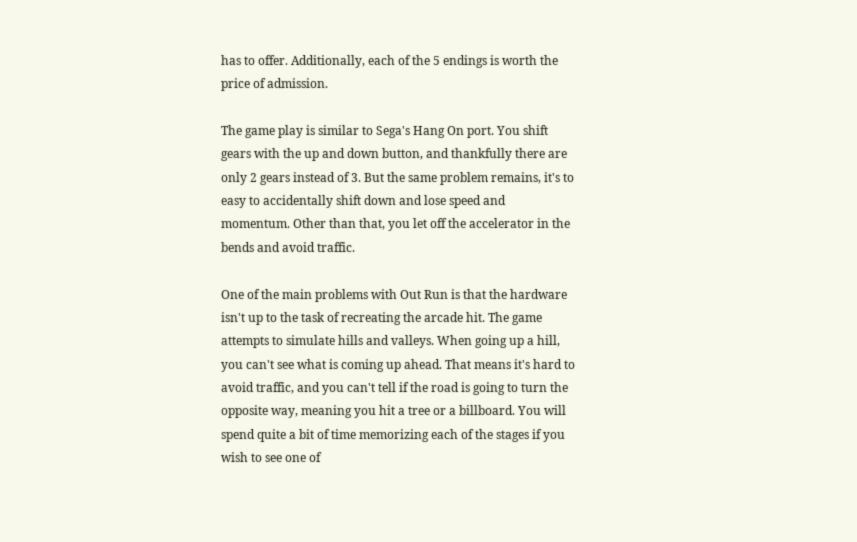has to offer. Additionally, each of the 5 endings is worth the price of admission.

The game play is similar to Sega's Hang On port. You shift gears with the up and down button, and thankfully there are only 2 gears instead of 3. But the same problem remains, it's to easy to accidentally shift down and lose speed and momentum. Other than that, you let off the accelerator in the bends and avoid traffic.

One of the main problems with Out Run is that the hardware isn't up to the task of recreating the arcade hit. The game attempts to simulate hills and valleys. When going up a hill, you can't see what is coming up ahead. That means it's hard to avoid traffic, and you can't tell if the road is going to turn the opposite way, meaning you hit a tree or a billboard. You will spend quite a bit of time memorizing each of the stages if you wish to see one of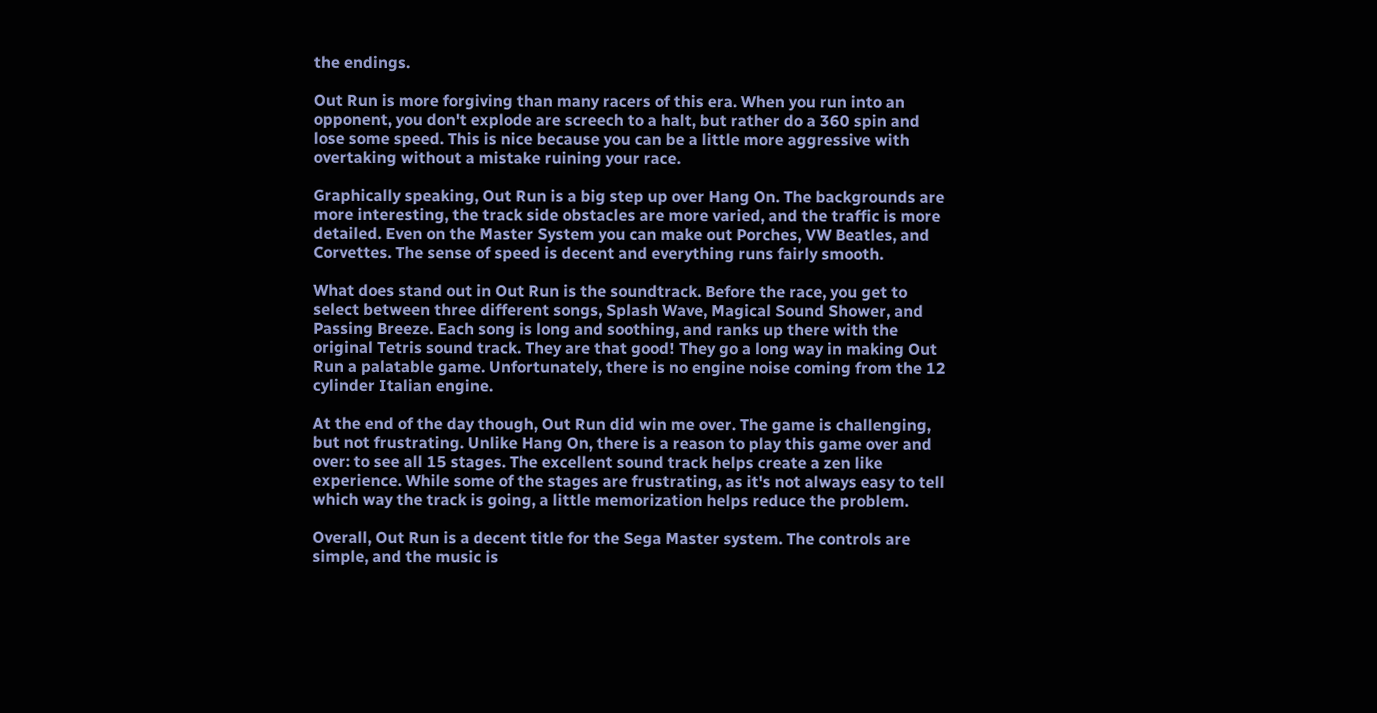the endings.

Out Run is more forgiving than many racers of this era. When you run into an opponent, you don't explode are screech to a halt, but rather do a 360 spin and lose some speed. This is nice because you can be a little more aggressive with overtaking without a mistake ruining your race.

Graphically speaking, Out Run is a big step up over Hang On. The backgrounds are more interesting, the track side obstacles are more varied, and the traffic is more detailed. Even on the Master System you can make out Porches, VW Beatles, and Corvettes. The sense of speed is decent and everything runs fairly smooth.

What does stand out in Out Run is the soundtrack. Before the race, you get to select between three different songs, Splash Wave, Magical Sound Shower, and Passing Breeze. Each song is long and soothing, and ranks up there with the original Tetris sound track. They are that good! They go a long way in making Out Run a palatable game. Unfortunately, there is no engine noise coming from the 12 cylinder Italian engine.

At the end of the day though, Out Run did win me over. The game is challenging, but not frustrating. Unlike Hang On, there is a reason to play this game over and over: to see all 15 stages. The excellent sound track helps create a zen like experience. While some of the stages are frustrating, as it's not always easy to tell which way the track is going, a little memorization helps reduce the problem.

Overall, Out Run is a decent title for the Sega Master system. The controls are simple, and the music is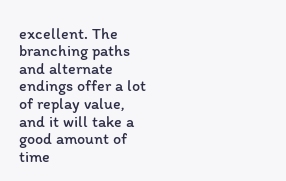excellent. The branching paths and alternate endings offer a lot of replay value, and it will take a good amount of time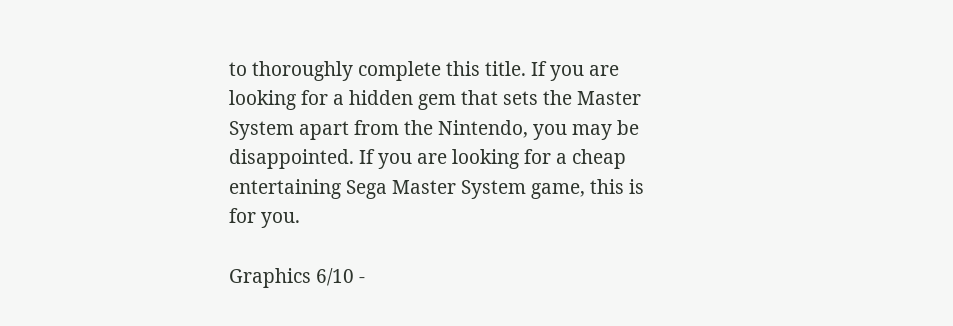to thoroughly complete this title. If you are looking for a hidden gem that sets the Master System apart from the Nintendo, you may be disappointed. If you are looking for a cheap entertaining Sega Master System game, this is for you.

Graphics 6/10 -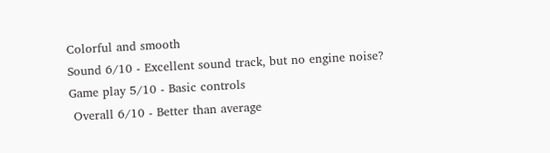Colorful and smooth
Sound 6/10 - Excellent sound track, but no engine noise?
Game play 5/10 - Basic controls
 Overall 6/10 - Better than average